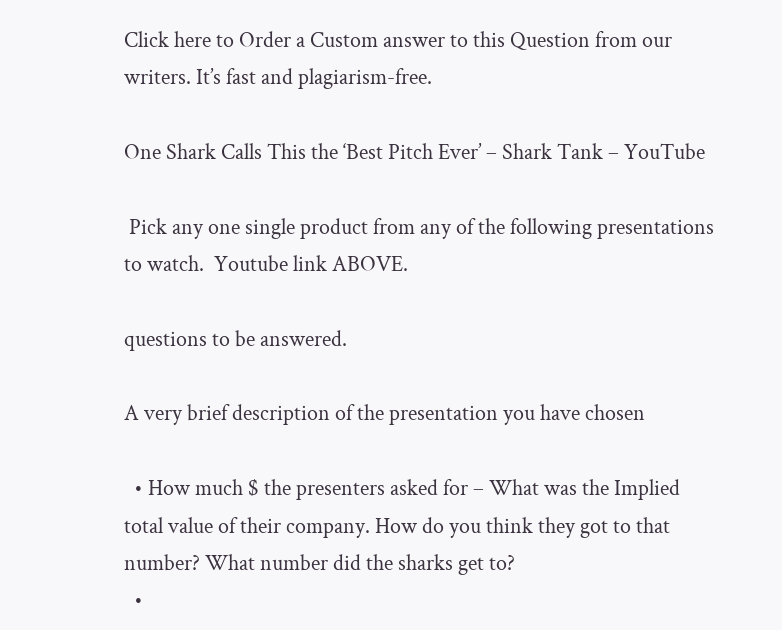Click here to Order a Custom answer to this Question from our writers. It’s fast and plagiarism-free.

One Shark Calls This the ‘Best Pitch Ever’ – Shark Tank – YouTube

 Pick any one single product from any of the following presentations to watch.  Youtube link ABOVE.

questions to be answered.

A very brief description of the presentation you have chosen

  • How much $ the presenters asked for – What was the Implied total value of their company. How do you think they got to that number? What number did the sharks get to?
  •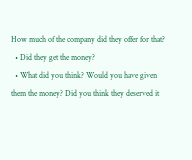How much of the company did they offer for that?
  • Did they get the money?
  • What did you think? Would you have given them the money? Did you think they deserved it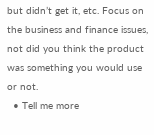but didn’t get it, etc. Focus on the business and finance issues, not did you think the product was something you would use or not.
  • Tell me more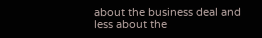about the business deal and less about the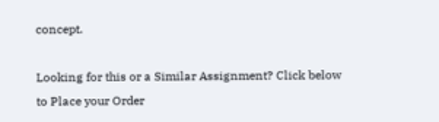concept.

Looking for this or a Similar Assignment? Click below to Place your Order